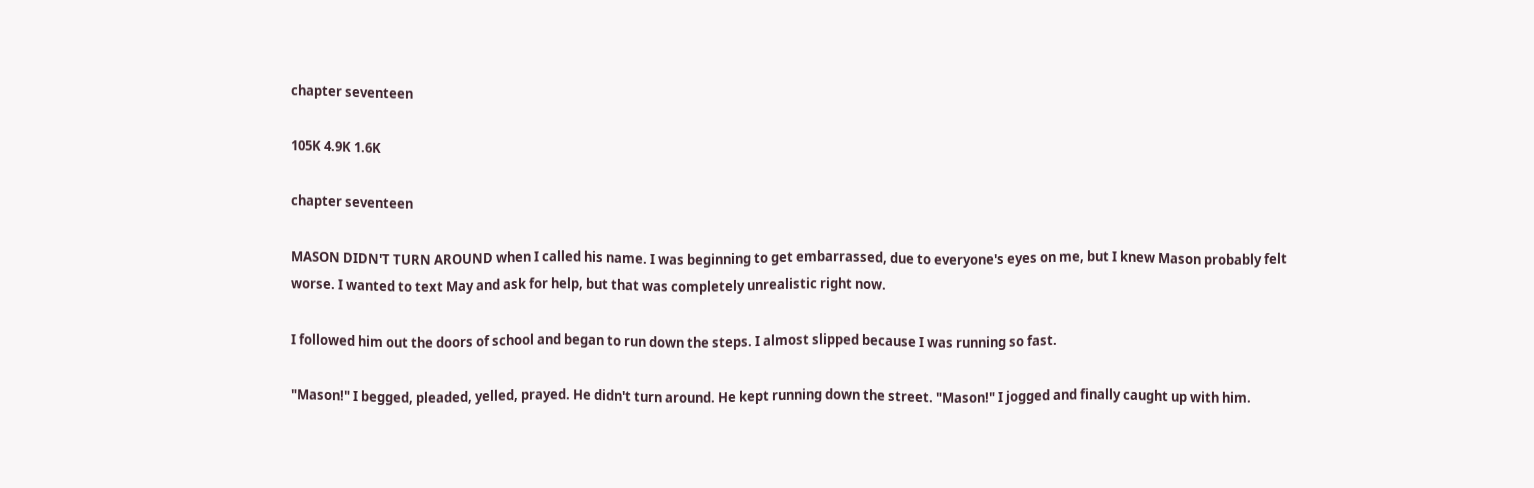chapter seventeen

105K 4.9K 1.6K

chapter seventeen

MASON DIDN'T TURN AROUND when I called his name. I was beginning to get embarrassed, due to everyone's eyes on me, but I knew Mason probably felt worse. I wanted to text May and ask for help, but that was completely unrealistic right now.

I followed him out the doors of school and began to run down the steps. I almost slipped because I was running so fast.

"Mason!" I begged, pleaded, yelled, prayed. He didn't turn around. He kept running down the street. "Mason!" I jogged and finally caught up with him.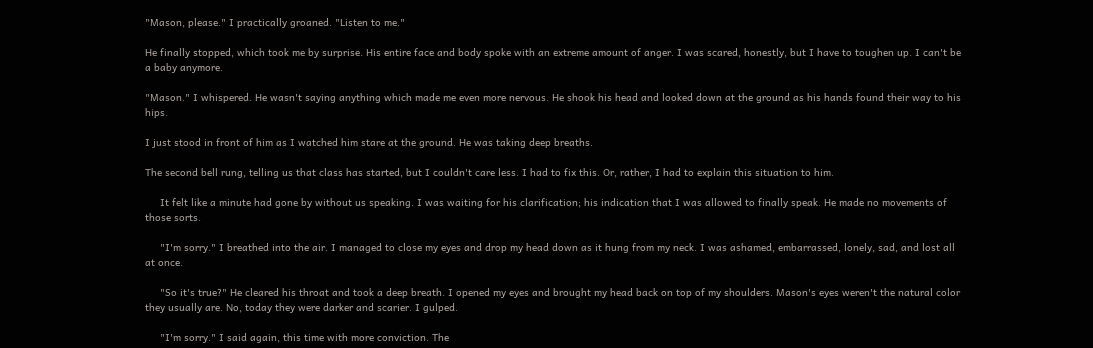"Mason, please." I practically groaned. "Listen to me."

He finally stopped, which took me by surprise. His entire face and body spoke with an extreme amount of anger. I was scared, honestly, but I have to toughen up. I can't be a baby anymore.

"Mason." I whispered. He wasn't saying anything which made me even more nervous. He shook his head and looked down at the ground as his hands found their way to his hips.

I just stood in front of him as I watched him stare at the ground. He was taking deep breaths.

The second bell rung, telling us that class has started, but I couldn't care less. I had to fix this. Or, rather, I had to explain this situation to him.

     It felt like a minute had gone by without us speaking. I was waiting for his clarification; his indication that I was allowed to finally speak. He made no movements of those sorts.

     "I'm sorry." I breathed into the air. I managed to close my eyes and drop my head down as it hung from my neck. I was ashamed, embarrassed, lonely, sad, and lost all at once.

     "So it's true?" He cleared his throat and took a deep breath. I opened my eyes and brought my head back on top of my shoulders. Mason's eyes weren't the natural color they usually are. No, today they were darker and scarier. I gulped.

     "I'm sorry." I said again, this time with more conviction. The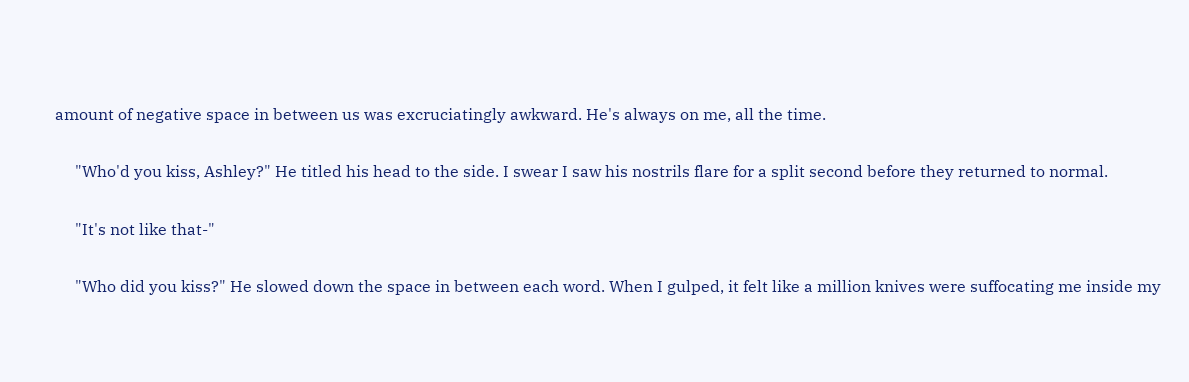amount of negative space in between us was excruciatingly awkward. He's always on me, all the time.

     "Who'd you kiss, Ashley?" He titled his head to the side. I swear I saw his nostrils flare for a split second before they returned to normal.

     "It's not like that-"

     "Who did you kiss?" He slowed down the space in between each word. When I gulped, it felt like a million knives were suffocating me inside my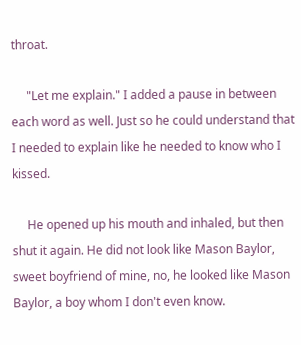throat.

     "Let me explain." I added a pause in between each word as well. Just so he could understand that I needed to explain like he needed to know who I kissed.

     He opened up his mouth and inhaled, but then shut it again. He did not look like Mason Baylor, sweet boyfriend of mine, no, he looked like Mason Baylor, a boy whom I don't even know.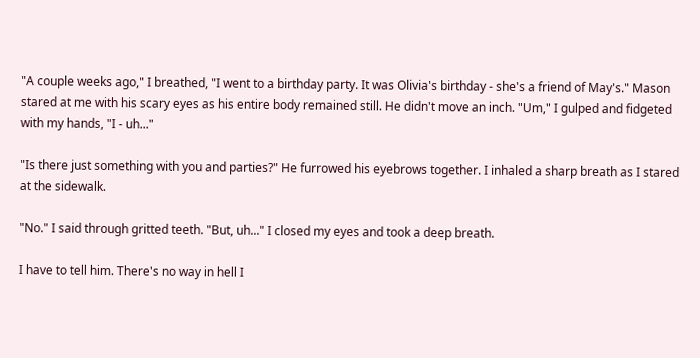"A couple weeks ago," I breathed, "I went to a birthday party. It was Olivia's birthday - she's a friend of May's." Mason stared at me with his scary eyes as his entire body remained still. He didn't move an inch. "Um," I gulped and fidgeted with my hands, "I - uh..."

"Is there just something with you and parties?" He furrowed his eyebrows together. I inhaled a sharp breath as I stared at the sidewalk.

"No." I said through gritted teeth. "But, uh..." I closed my eyes and took a deep breath.

I have to tell him. There's no way in hell I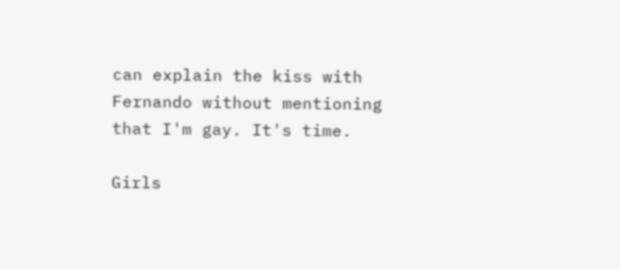can explain the kiss with Fernando without mentioning that I'm gay. It's time.

Girls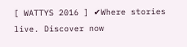[ WATTYS 2016 ] ✔Where stories live. Discover now